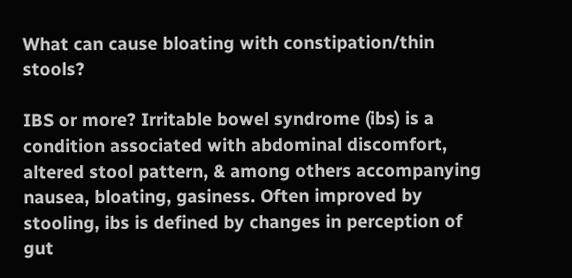What can cause bloating with constipation/thin stools?

IBS or more? Irritable bowel syndrome (ibs) is a condition associated with abdominal discomfort, altered stool pattern, & among others accompanying nausea, bloating, gasiness. Often improved by stooling, ibs is defined by changes in perception of gut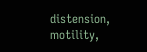distension, motility,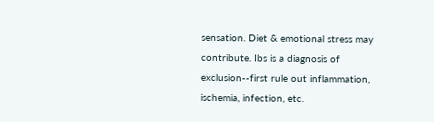sensation. Diet & emotional stress may contribute. Ibs is a diagnosis of exclusion--first rule out inflammation, ischemia, infection, etc.